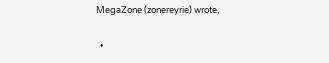MegaZone (zonereyrie) wrote,

  •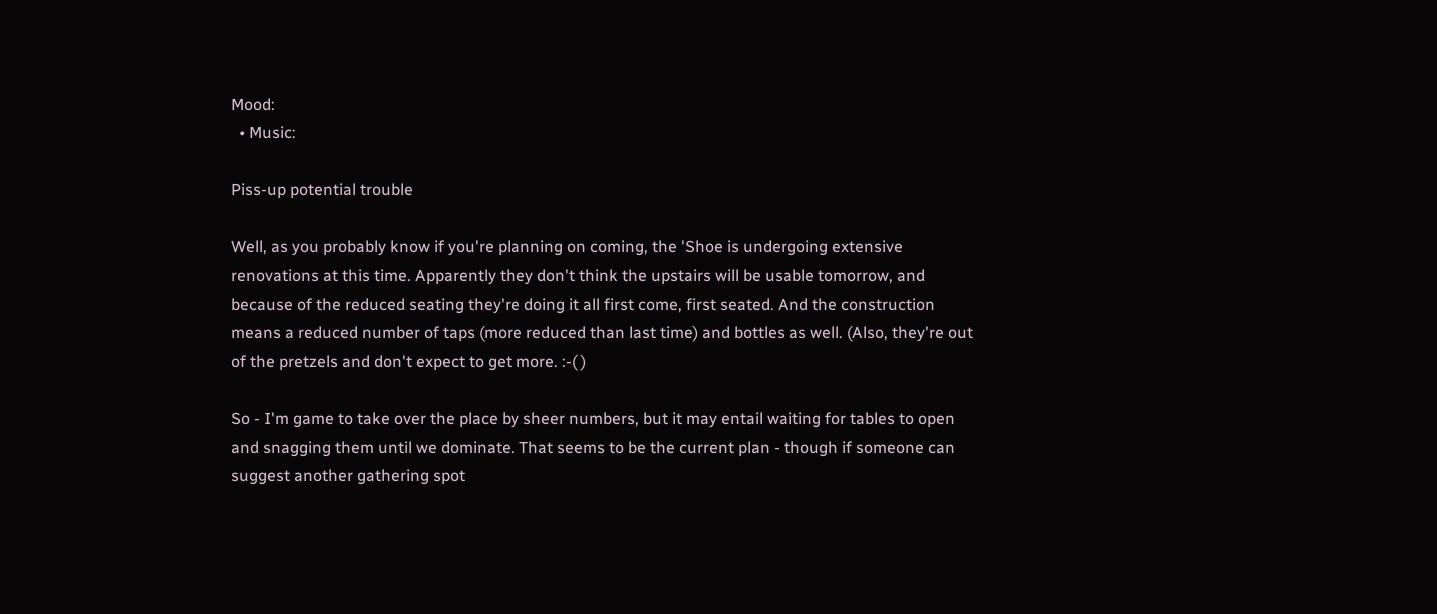Mood:
  • Music:

Piss-up potential trouble

Well, as you probably know if you're planning on coming, the 'Shoe is undergoing extensive renovations at this time. Apparently they don't think the upstairs will be usable tomorrow, and because of the reduced seating they're doing it all first come, first seated. And the construction means a reduced number of taps (more reduced than last time) and bottles as well. (Also, they're out of the pretzels and don't expect to get more. :-( )

So - I'm game to take over the place by sheer numbers, but it may entail waiting for tables to open and snagging them until we dominate. That seems to be the current plan - though if someone can suggest another gathering spot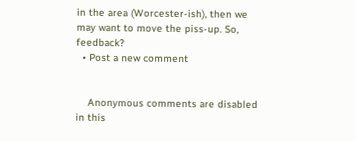in the area (Worcester-ish), then we may want to move the piss-up. So, feedback?
  • Post a new comment


    Anonymous comments are disabled in this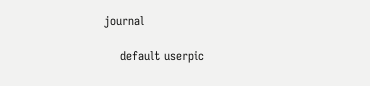journal

    default userpic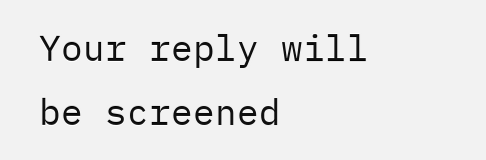Your reply will be screened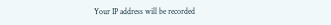Your IP address will be recorded